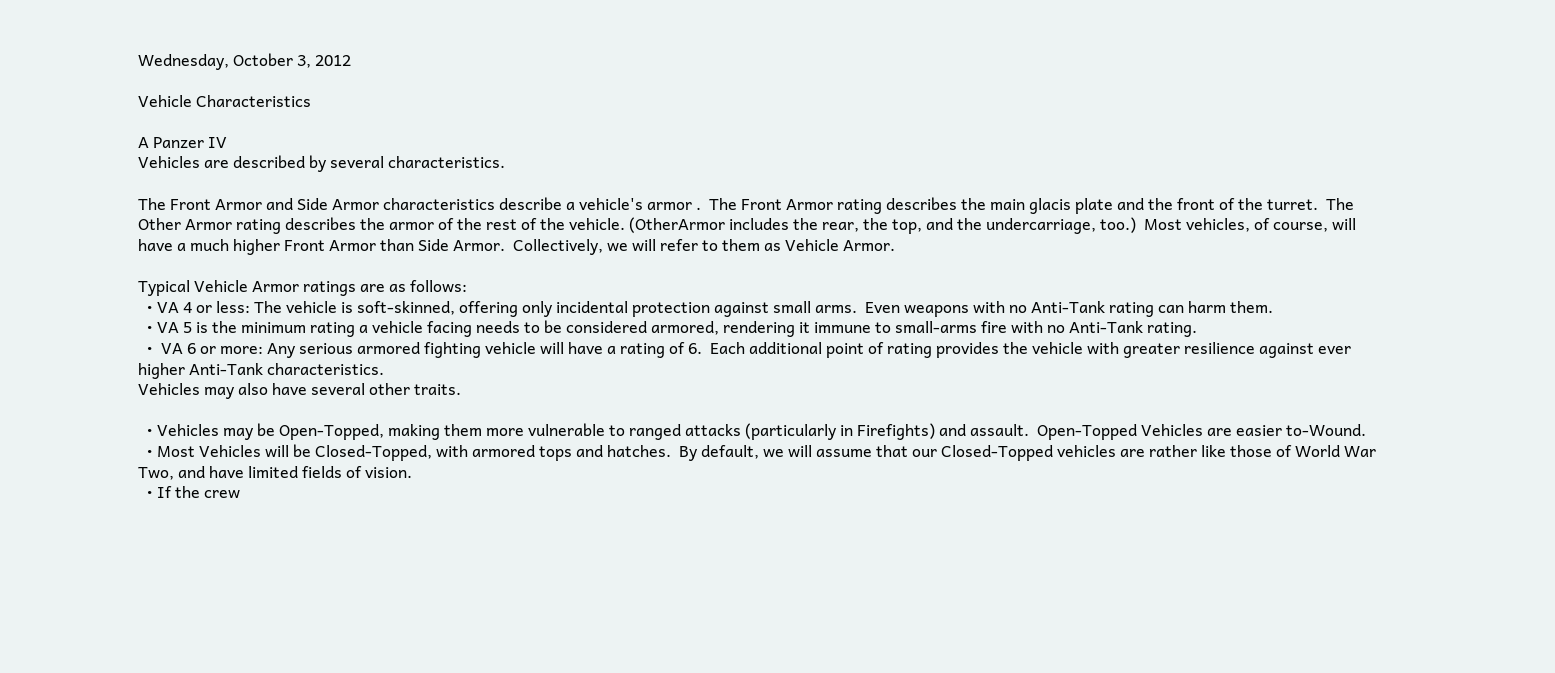Wednesday, October 3, 2012

Vehicle Characteristics

A Panzer IV
Vehicles are described by several characteristics.

The Front Armor and Side Armor characteristics describe a vehicle's armor .  The Front Armor rating describes the main glacis plate and the front of the turret.  The Other Armor rating describes the armor of the rest of the vehicle. (OtherArmor includes the rear, the top, and the undercarriage, too.)  Most vehicles, of course, will have a much higher Front Armor than Side Armor.  Collectively, we will refer to them as Vehicle Armor.

Typical Vehicle Armor ratings are as follows:
  • VA 4 or less: The vehicle is soft-skinned, offering only incidental protection against small arms.  Even weapons with no Anti-Tank rating can harm them.
  • VA 5 is the minimum rating a vehicle facing needs to be considered armored, rendering it immune to small-arms fire with no Anti-Tank rating.
  •  VA 6 or more: Any serious armored fighting vehicle will have a rating of 6.  Each additional point of rating provides the vehicle with greater resilience against ever higher Anti-Tank characteristics.
Vehicles may also have several other traits.

  • Vehicles may be Open-Topped, making them more vulnerable to ranged attacks (particularly in Firefights) and assault.  Open-Topped Vehicles are easier to-Wound.
  • Most Vehicles will be Closed-Topped, with armored tops and hatches.  By default, we will assume that our Closed-Topped vehicles are rather like those of World War Two, and have limited fields of vision.
  • If the crew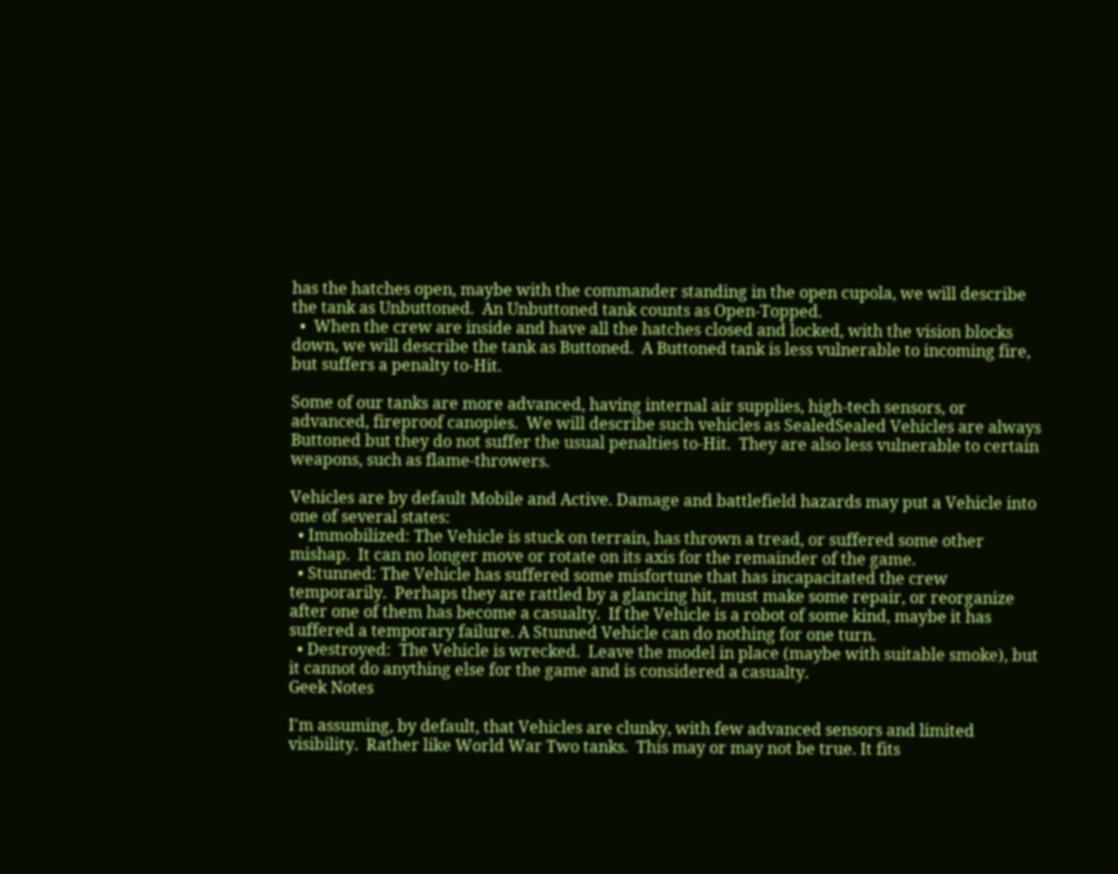has the hatches open, maybe with the commander standing in the open cupola, we will describe the tank as Unbuttoned.  An Unbuttoned tank counts as Open-Topped.
  •  When the crew are inside and have all the hatches closed and locked, with the vision blocks down, we will describe the tank as Buttoned.  A Buttoned tank is less vulnerable to incoming fire, but suffers a penalty to-Hit.

Some of our tanks are more advanced, having internal air supplies, high-tech sensors, or advanced, fireproof canopies.  We will describe such vehicles as SealedSealed Vehicles are always Buttoned but they do not suffer the usual penalties to-Hit.  They are also less vulnerable to certain weapons, such as flame-throwers.

Vehicles are by default Mobile and Active. Damage and battlefield hazards may put a Vehicle into one of several states:
  • Immobilized: The Vehicle is stuck on terrain, has thrown a tread, or suffered some other mishap.  It can no longer move or rotate on its axis for the remainder of the game.
  • Stunned: The Vehicle has suffered some misfortune that has incapacitated the crew temporarily.  Perhaps they are rattled by a glancing hit, must make some repair, or reorganize after one of them has become a casualty.  If the Vehicle is a robot of some kind, maybe it has suffered a temporary failure. A Stunned Vehicle can do nothing for one turn.
  • Destroyed:  The Vehicle is wrecked.  Leave the model in place (maybe with suitable smoke), but it cannot do anything else for the game and is considered a casualty.
Geek Notes

I'm assuming, by default, that Vehicles are clunky, with few advanced sensors and limited visibility.  Rather like World War Two tanks.  This may or may not be true. It fits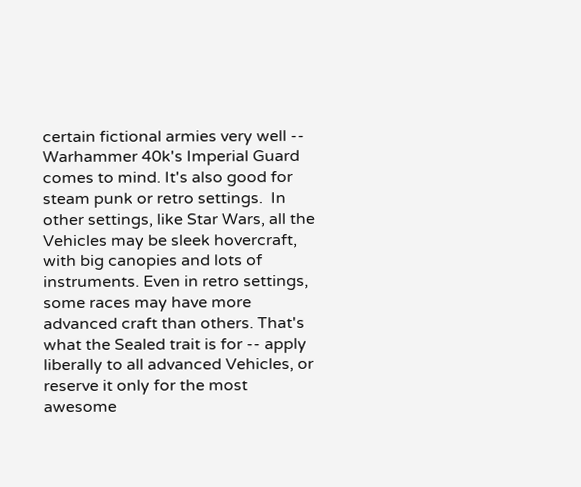certain fictional armies very well -- Warhammer 40k's Imperial Guard comes to mind. It's also good for steam punk or retro settings.  In other settings, like Star Wars, all the Vehicles may be sleek hovercraft, with big canopies and lots of instruments. Even in retro settings, some races may have more advanced craft than others. That's what the Sealed trait is for -- apply liberally to all advanced Vehicles, or reserve it only for the most awesome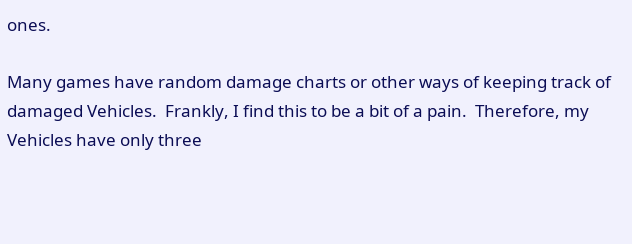ones.

Many games have random damage charts or other ways of keeping track of damaged Vehicles.  Frankly, I find this to be a bit of a pain.  Therefore, my Vehicles have only three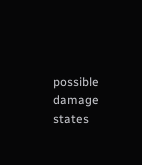possible damage states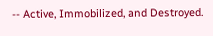-- Active, Immobilized, and Destroyed.